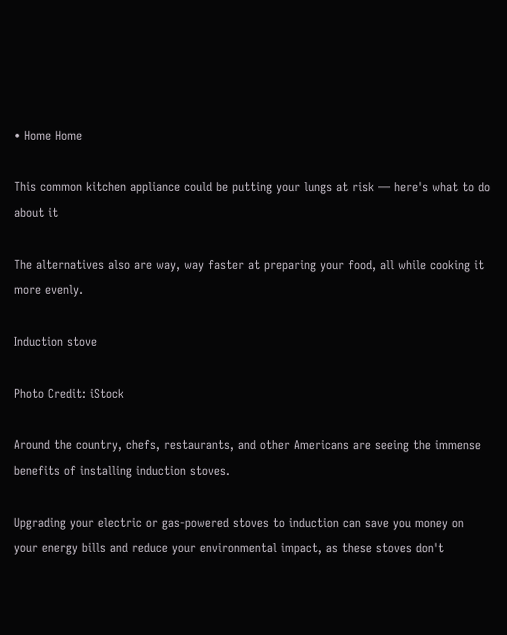• Home Home

This common kitchen appliance could be putting your lungs at risk — here's what to do about it

The alternatives also are way, way faster at preparing your food, all while cooking it more evenly.

Induction stove

Photo Credit: iStock

Around the country, chefs, restaurants, and other Americans are seeing the immense benefits of installing induction stoves.

Upgrading your electric or gas-powered stoves to induction can save you money on your energy bills and reduce your environmental impact, as these stoves don't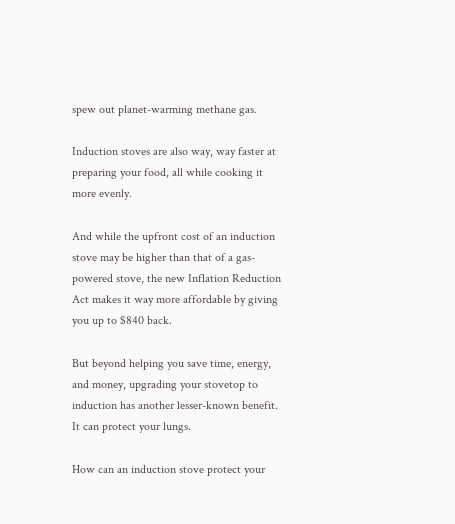spew out planet-warming methane gas.

Induction stoves are also way, way faster at preparing your food, all while cooking it more evenly.

And while the upfront cost of an induction stove may be higher than that of a gas-powered stove, the new Inflation Reduction Act makes it way more affordable by giving you up to $840 back.

But beyond helping you save time, energy, and money, upgrading your stovetop to induction has another lesser-known benefit. It can protect your lungs.

How can an induction stove protect your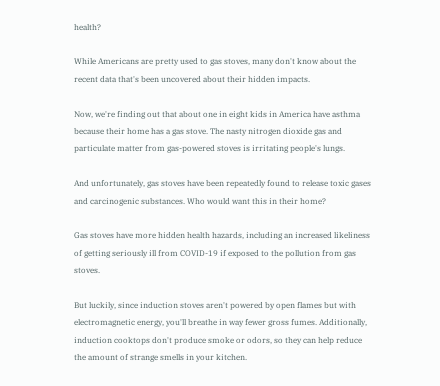health?

While Americans are pretty used to gas stoves, many don't know about the recent data that's been uncovered about their hidden impacts.

Now, we're finding out that about one in eight kids in America have asthma because their home has a gas stove. The nasty nitrogen dioxide gas and particulate matter from gas-powered stoves is irritating people's lungs.

And unfortunately, gas stoves have been repeatedly found to release toxic gases and carcinogenic substances. Who would want this in their home?

Gas stoves have more hidden health hazards, including an increased likeliness of getting seriously ill from COVID-19 if exposed to the pollution from gas stoves.

But luckily, since induction stoves aren't powered by open flames but with electromagnetic energy, you'll breathe in way fewer gross fumes. Additionally, induction cooktops don't produce smoke or odors, so they can help reduce the amount of strange smells in your kitchen.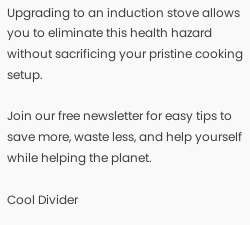Upgrading to an induction stove allows you to eliminate this health hazard without sacrificing your pristine cooking setup.

Join our free newsletter for easy tips to save more, waste less, and help yourself while helping the planet.

Cool Divider